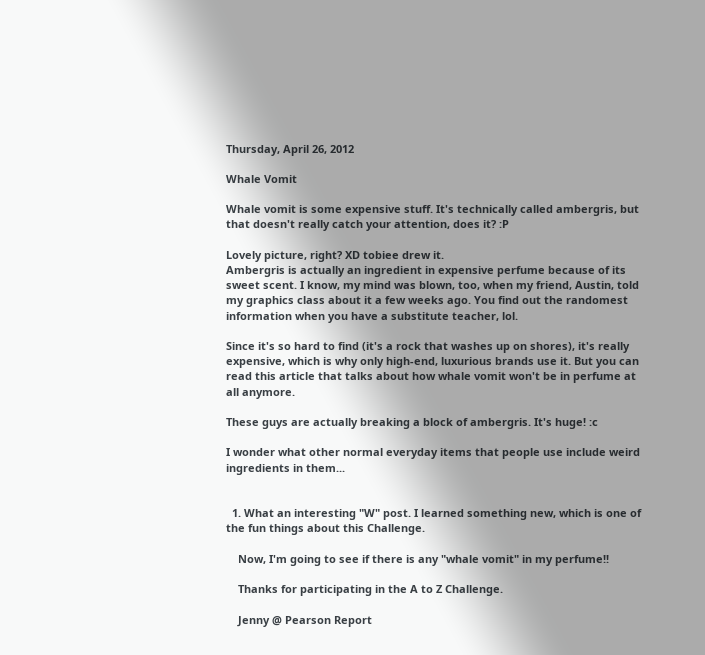Thursday, April 26, 2012

Whale Vomit

Whale vomit is some expensive stuff. It's technically called ambergris, but that doesn't really catch your attention, does it? :P

Lovely picture, right? XD tobiee drew it.
Ambergris is actually an ingredient in expensive perfume because of its sweet scent. I know, my mind was blown, too, when my friend, Austin, told my graphics class about it a few weeks ago. You find out the randomest information when you have a substitute teacher, lol.

Since it's so hard to find (it's a rock that washes up on shores), it's really expensive, which is why only high-end, luxurious brands use it. But you can read this article that talks about how whale vomit won't be in perfume at all anymore.

These guys are actually breaking a block of ambergris. It's huge! :c

I wonder what other normal everyday items that people use include weird ingredients in them...


  1. What an interesting "W" post. I learned something new, which is one of the fun things about this Challenge.

    Now, I'm going to see if there is any "whale vomit" in my perfume!!

    Thanks for participating in the A to Z Challenge.

    Jenny @ Pearson Report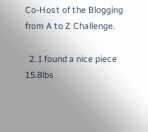Co-Host of the Blogging from A to Z Challenge.

  2. I found a nice piece 15.8lbs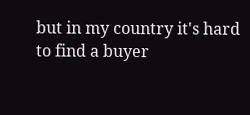but in my country it's hard to find a buyer